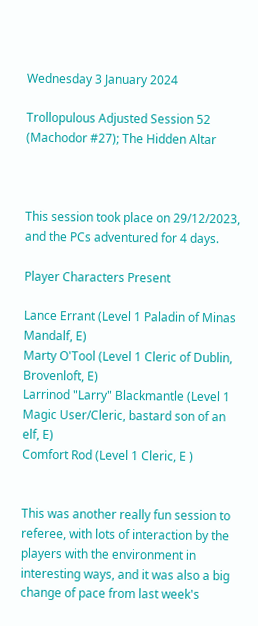Wednesday 3 January 2024

Trollopulous Adjusted Session 52 (Machodor #27); The Hidden Altar



This session took place on 29/12/2023, and the PCs adventured for 4 days.

Player Characters Present

Lance Errant (Level 1 Paladin of Minas Mandalf, E)
Marty O'Tool (Level 1 Cleric of Dublin, Brovenloft, E)
Larrinod "Larry" Blackmantle (Level 1 Magic User/Cleric, bastard son of an elf, E)
Comfort Rod (Level 1 Cleric, E )


This was another really fun session to referee, with lots of interaction by the players with the environment in interesting ways, and it was also a big change of pace from last week's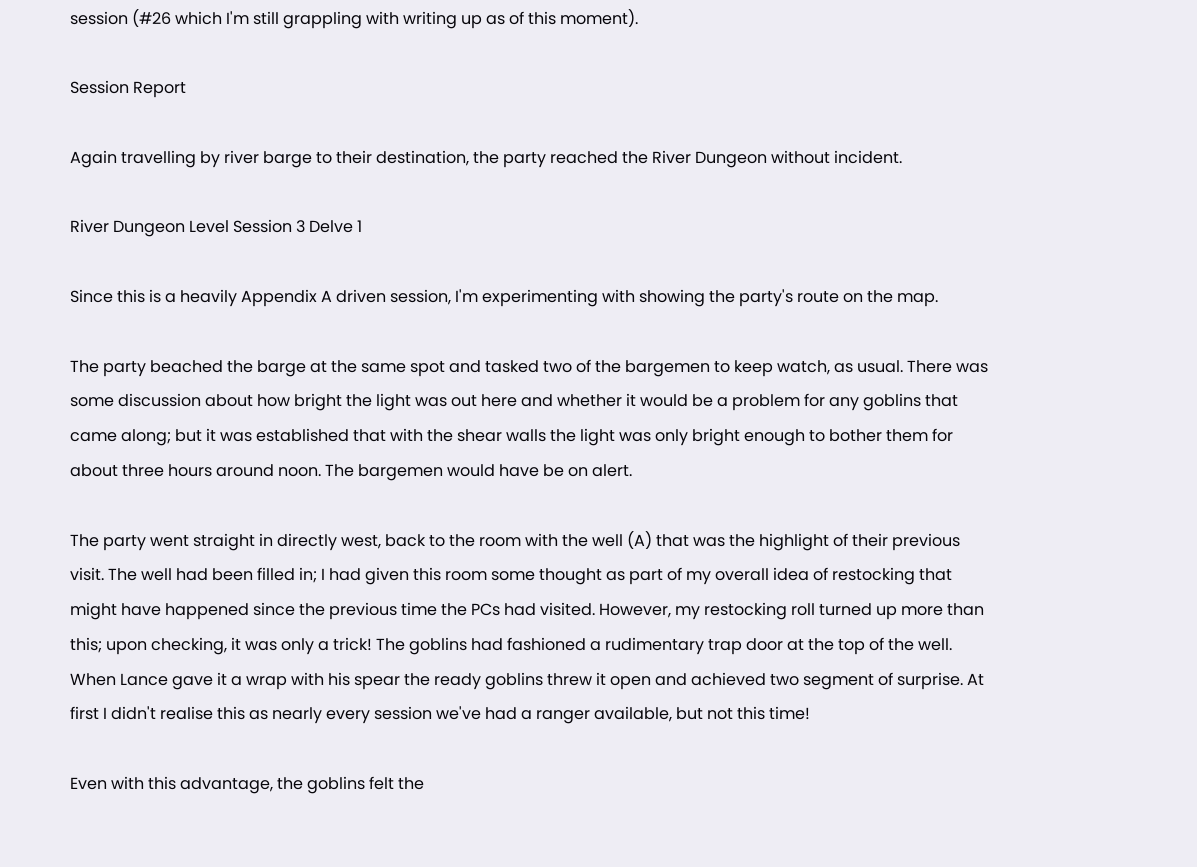session (#26 which I'm still grappling with writing up as of this moment).

Session Report

Again travelling by river barge to their destination, the party reached the River Dungeon without incident.

River Dungeon Level Session 3 Delve 1

Since this is a heavily Appendix A driven session, I'm experimenting with showing the party's route on the map.

The party beached the barge at the same spot and tasked two of the bargemen to keep watch, as usual. There was some discussion about how bright the light was out here and whether it would be a problem for any goblins that came along; but it was established that with the shear walls the light was only bright enough to bother them for about three hours around noon. The bargemen would have be on alert.

The party went straight in directly west, back to the room with the well (A) that was the highlight of their previous visit. The well had been filled in; I had given this room some thought as part of my overall idea of restocking that might have happened since the previous time the PCs had visited. However, my restocking roll turned up more than this; upon checking, it was only a trick! The goblins had fashioned a rudimentary trap door at the top of the well. When Lance gave it a wrap with his spear the ready goblins threw it open and achieved two segment of surprise. At first I didn't realise this as nearly every session we've had a ranger available, but not this time!

Even with this advantage, the goblins felt the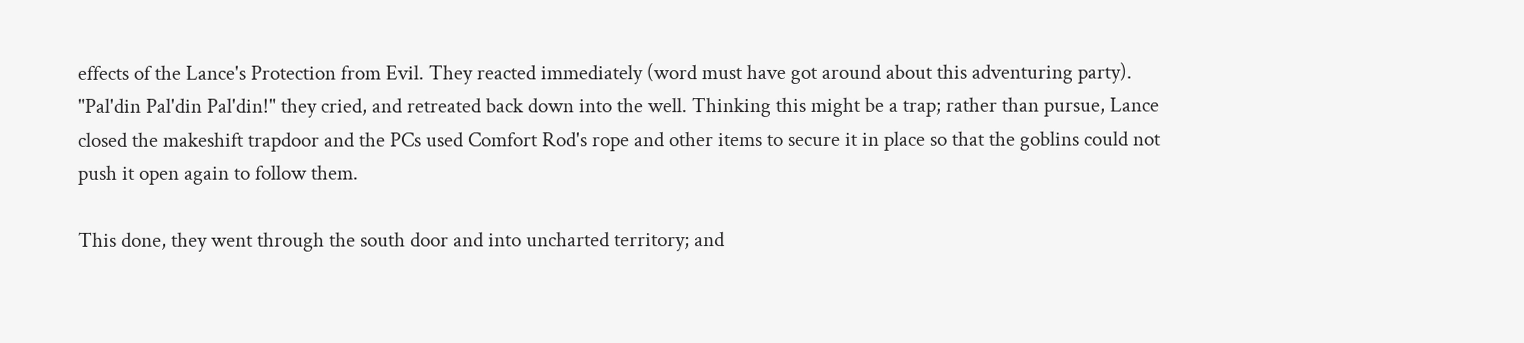effects of the Lance's Protection from Evil. They reacted immediately (word must have got around about this adventuring party). "Pal'din Pal'din Pal'din!" they cried, and retreated back down into the well. Thinking this might be a trap; rather than pursue, Lance closed the makeshift trapdoor and the PCs used Comfort Rod's rope and other items to secure it in place so that the goblins could not push it open again to follow them.

This done, they went through the south door and into uncharted territory; and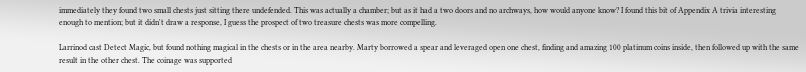immediately they found two small chests just sitting there undefended. This was actually a chamber; but as it had a two doors and no archways, how would anyone know? I found this bit of Appendix A trivia interesting enough to mention; but it didn't draw a response, I guess the prospect of two treasure chests was more compelling.

Larrinod cast Detect Magic, but found nothing magical in the chests or in the area nearby. Marty borrowed a spear and leveraged open one chest, finding and amazing 100 platinum coins inside, then followed up with the same result in the other chest. The coinage was supported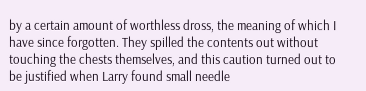by a certain amount of worthless dross, the meaning of which I have since forgotten. They spilled the contents out without touching the chests themselves, and this caution turned out to be justified when Larry found small needle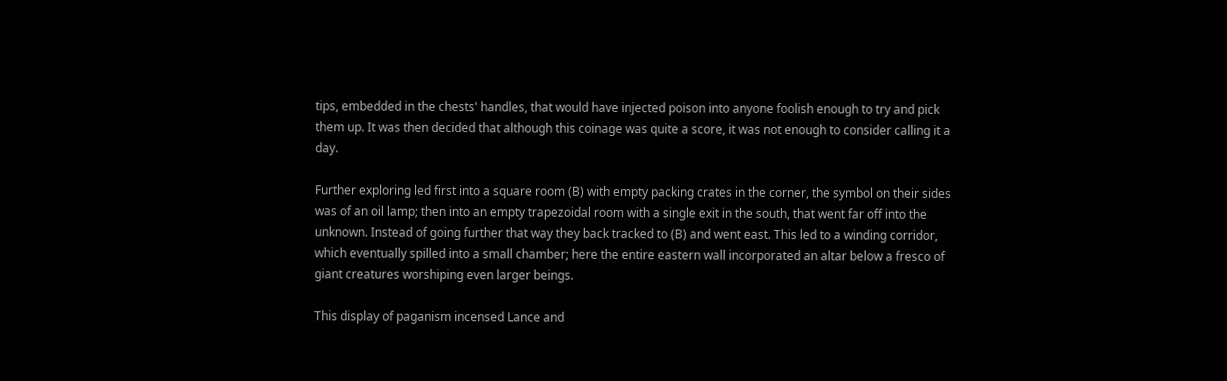tips, embedded in the chests' handles, that would have injected poison into anyone foolish enough to try and pick them up. It was then decided that although this coinage was quite a score, it was not enough to consider calling it a day.

Further exploring led first into a square room (B) with empty packing crates in the corner, the symbol on their sides was of an oil lamp; then into an empty trapezoidal room with a single exit in the south, that went far off into the unknown. Instead of going further that way they back tracked to (B) and went east. This led to a winding corridor, which eventually spilled into a small chamber; here the entire eastern wall incorporated an altar below a fresco of giant creatures worshiping even larger beings.

This display of paganism incensed Lance and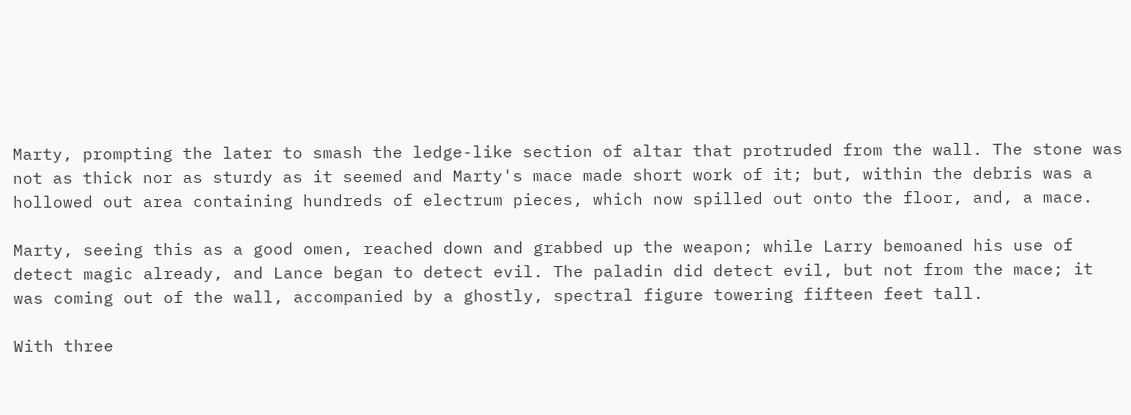Marty, prompting the later to smash the ledge-like section of altar that protruded from the wall. The stone was not as thick nor as sturdy as it seemed and Marty's mace made short work of it; but, within the debris was a hollowed out area containing hundreds of electrum pieces, which now spilled out onto the floor, and, a mace.

Marty, seeing this as a good omen, reached down and grabbed up the weapon; while Larry bemoaned his use of detect magic already, and Lance began to detect evil. The paladin did detect evil, but not from the mace; it was coming out of the wall, accompanied by a ghostly, spectral figure towering fifteen feet tall.

With three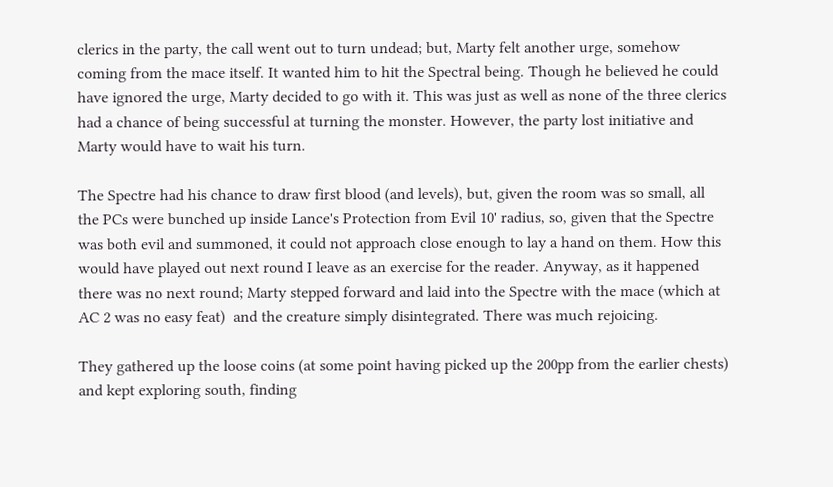clerics in the party, the call went out to turn undead; but, Marty felt another urge, somehow coming from the mace itself. It wanted him to hit the Spectral being. Though he believed he could have ignored the urge, Marty decided to go with it. This was just as well as none of the three clerics had a chance of being successful at turning the monster. However, the party lost initiative and Marty would have to wait his turn.

The Spectre had his chance to draw first blood (and levels), but, given the room was so small, all the PCs were bunched up inside Lance's Protection from Evil 10' radius, so, given that the Spectre was both evil and summoned, it could not approach close enough to lay a hand on them. How this would have played out next round I leave as an exercise for the reader. Anyway, as it happened there was no next round; Marty stepped forward and laid into the Spectre with the mace (which at AC 2 was no easy feat)  and the creature simply disintegrated. There was much rejoicing.

They gathered up the loose coins (at some point having picked up the 200pp from the earlier chests) and kept exploring south, finding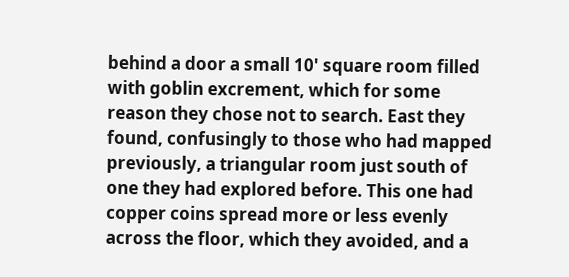behind a door a small 10' square room filled with goblin excrement, which for some reason they chose not to search. East they found, confusingly to those who had mapped previously, a triangular room just south of one they had explored before. This one had copper coins spread more or less evenly across the floor, which they avoided, and a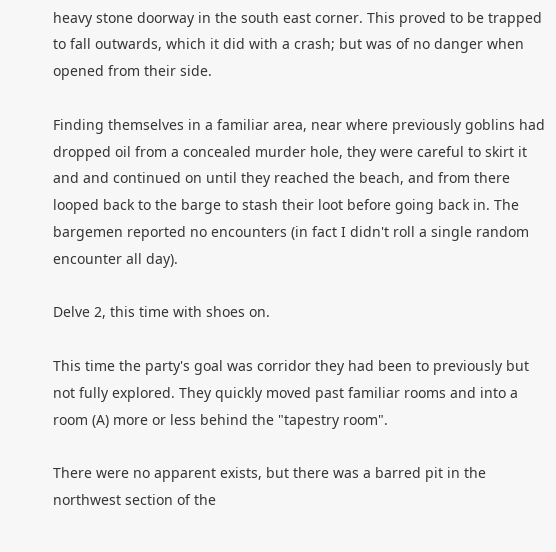heavy stone doorway in the south east corner. This proved to be trapped to fall outwards, which it did with a crash; but was of no danger when opened from their side.

Finding themselves in a familiar area, near where previously goblins had dropped oil from a concealed murder hole, they were careful to skirt it and and continued on until they reached the beach, and from there looped back to the barge to stash their loot before going back in. The bargemen reported no encounters (in fact I didn't roll a single random encounter all day).

Delve 2, this time with shoes on.

This time the party's goal was corridor they had been to previously but not fully explored. They quickly moved past familiar rooms and into a room (A) more or less behind the "tapestry room".

There were no apparent exists, but there was a barred pit in the northwest section of the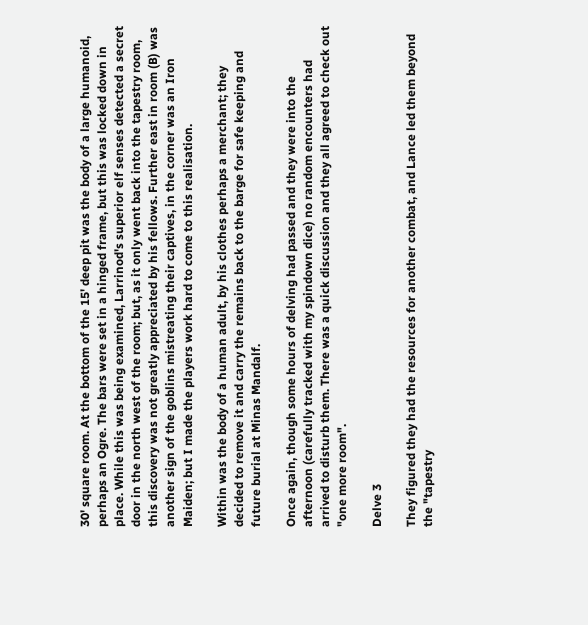30' square room. At the bottom of the 15' deep pit was the body of a large humanoid, perhaps an Ogre. The bars were set in a hinged frame, but this was locked down in place. While this was being examined, Larrinod's superior elf senses detected a secret door in the north west of the room; but, as it only went back into the tapestry room, this discovery was not greatly appreciated by his fellows. Further east in room (B) was another sign of the goblins mistreating their captives, in the corner was an Iron Maiden; but I made the players work hard to come to this realisation.

Within was the body of a human adult, by his clothes perhaps a merchant; they decided to remove it and carry the remains back to the barge for safe keeping and future burial at Minas Mandalf.

Once again, though some hours of delving had passed and they were into the afternoon (carefully tracked with my spindown dice) no random encounters had arrived to disturb them. There was a quick discussion and they all agreed to check out "one more room".

Delve 3

They figured they had the resources for another combat, and Lance led them beyond the "tapestry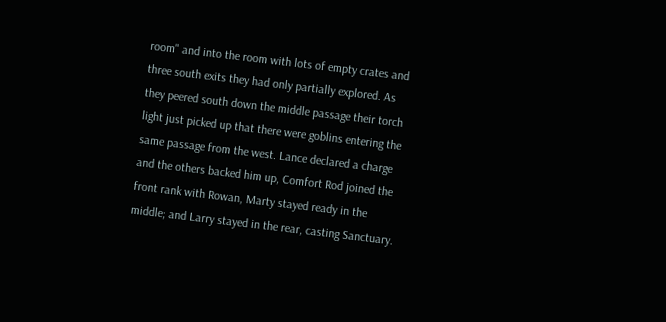room" and into the room with lots of empty crates and three south exits they had only partially explored. As they peered south down the middle passage their torch light just picked up that there were goblins entering the same passage from the west. Lance declared a charge and the others backed him up, Comfort Rod joined the front rank with Rowan, Marty stayed ready in the middle; and Larry stayed in the rear, casting Sanctuary.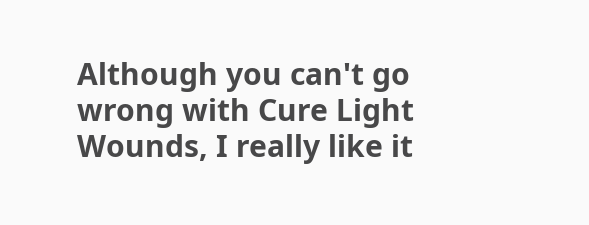Although you can't go wrong with Cure Light Wounds, I really like it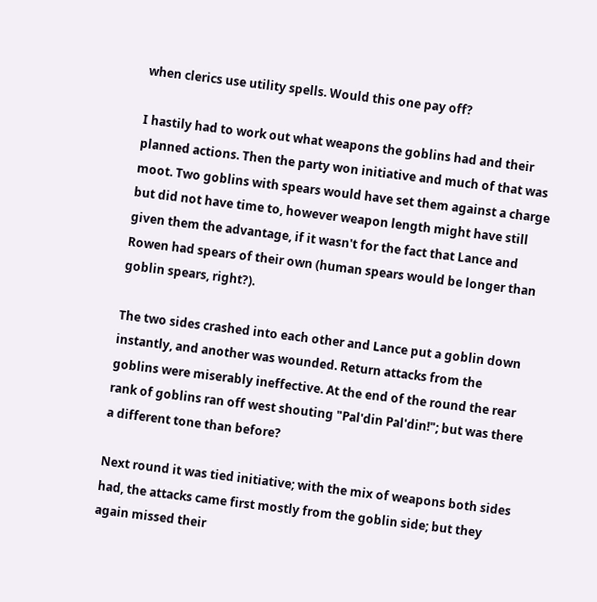when clerics use utility spells. Would this one pay off?

I hastily had to work out what weapons the goblins had and their planned actions. Then the party won initiative and much of that was moot. Two goblins with spears would have set them against a charge but did not have time to, however weapon length might have still given them the advantage, if it wasn't for the fact that Lance and Rowen had spears of their own (human spears would be longer than goblin spears, right?).

The two sides crashed into each other and Lance put a goblin down instantly, and another was wounded. Return attacks from the goblins were miserably ineffective. At the end of the round the rear rank of goblins ran off west shouting "Pal'din Pal'din!"; but was there a different tone than before?

Next round it was tied initiative; with the mix of weapons both sides had, the attacks came first mostly from the goblin side; but they again missed their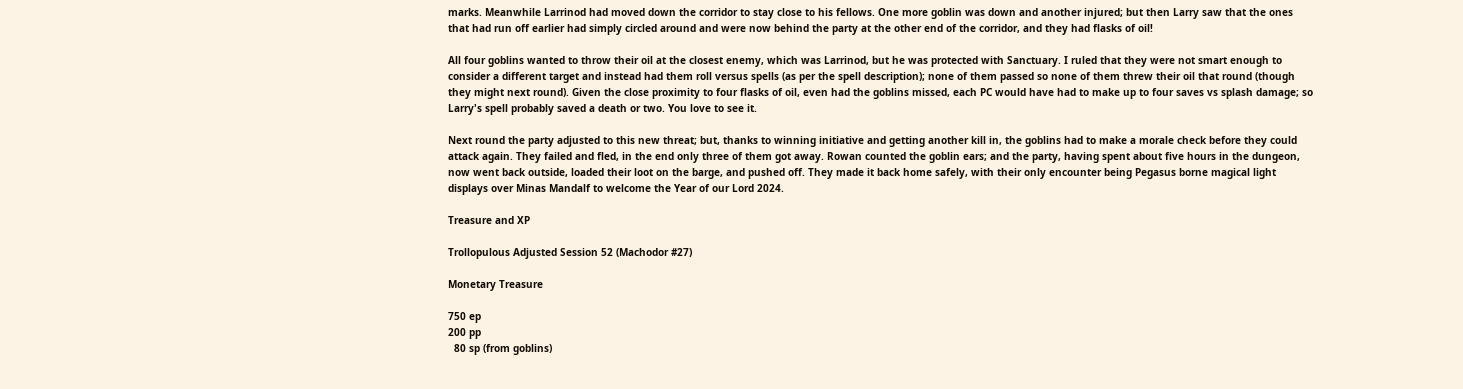marks. Meanwhile Larrinod had moved down the corridor to stay close to his fellows. One more goblin was down and another injured; but then Larry saw that the ones that had run off earlier had simply circled around and were now behind the party at the other end of the corridor, and they had flasks of oil!

All four goblins wanted to throw their oil at the closest enemy, which was Larrinod, but he was protected with Sanctuary. I ruled that they were not smart enough to consider a different target and instead had them roll versus spells (as per the spell description); none of them passed so none of them threw their oil that round (though they might next round). Given the close proximity to four flasks of oil, even had the goblins missed, each PC would have had to make up to four saves vs splash damage; so Larry's spell probably saved a death or two. You love to see it.

Next round the party adjusted to this new threat; but, thanks to winning initiative and getting another kill in, the goblins had to make a morale check before they could attack again. They failed and fled, in the end only three of them got away. Rowan counted the goblin ears; and the party, having spent about five hours in the dungeon, now went back outside, loaded their loot on the barge, and pushed off. They made it back home safely, with their only encounter being Pegasus borne magical light displays over Minas Mandalf to welcome the Year of our Lord 2024.

Treasure and XP

Trollopulous Adjusted Session 52 (Machodor #27)

Monetary Treasure

750 ep
200 pp
  80 sp (from goblins)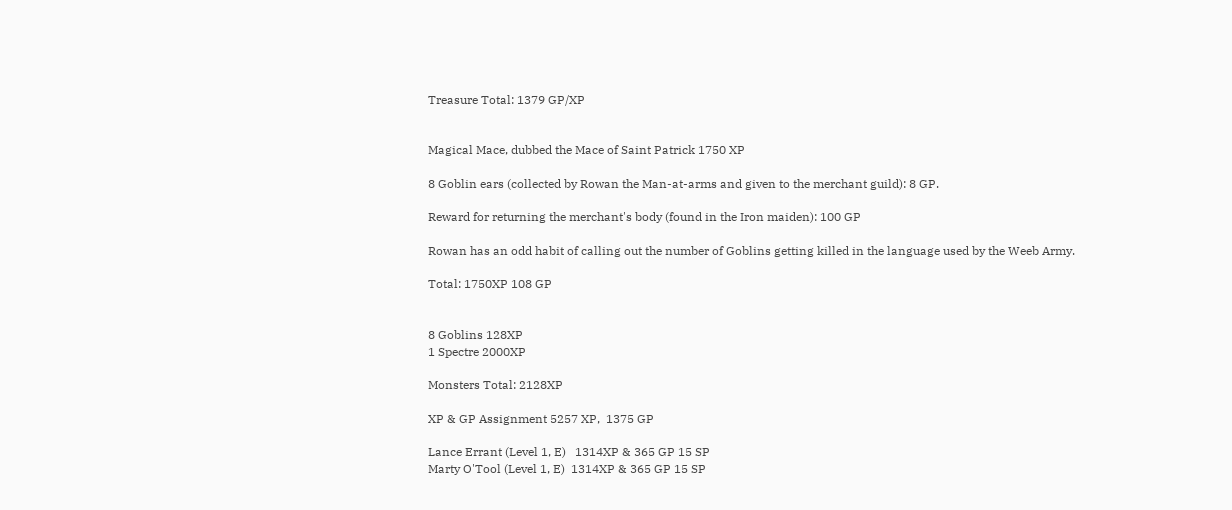Treasure Total: 1379 GP/XP


Magical Mace, dubbed the Mace of Saint Patrick 1750 XP

8 Goblin ears (collected by Rowan the Man-at-arms and given to the merchant guild): 8 GP.

Reward for returning the merchant's body (found in the Iron maiden): 100 GP

Rowan has an odd habit of calling out the number of Goblins getting killed in the language used by the Weeb Army.

Total: 1750XP 108 GP


8 Goblins 128XP
1 Spectre 2000XP

Monsters Total: 2128XP

XP & GP Assignment 5257 XP,  1375 GP

Lance Errant (Level 1, E)   1314XP & 365 GP 15 SP
Marty O'Tool (Level 1, E)  1314XP & 365 GP 15 SP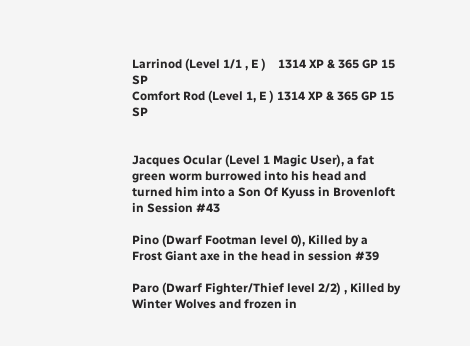Larrinod (Level 1/1 , E )    1314 XP & 365 GP 15 SP
Comfort Rod (Level 1, E ) 1314 XP & 365 GP 15 SP


Jacques Ocular (Level 1 Magic User), a fat green worm burrowed into his head and turned him into a Son Of Kyuss in Brovenloft in Session #43

Pino (Dwarf Footman level 0), Killed by a Frost Giant axe in the head in session #39

Paro (Dwarf Fighter/Thief level 2/2) , Killed by Winter Wolves and frozen in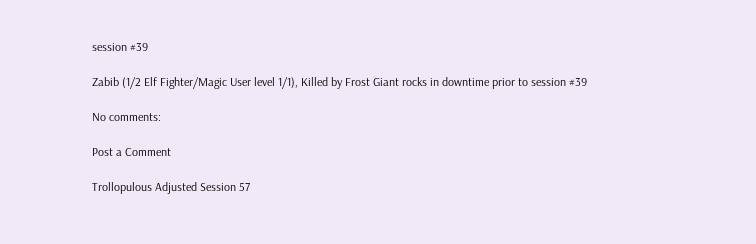session #39

Zabib (1/2 Elf Fighter/Magic User level 1/1), Killed by Frost Giant rocks in downtime prior to session #39

No comments:

Post a Comment

Trollopulous Adjusted Session 57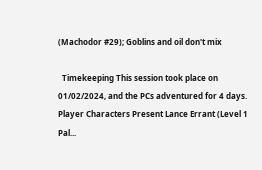(Machodor #29); Goblins and oil don't mix

  Timekeeping This session took place on 01/02/2024, and the PCs adventured for 4 days.  Player Characters Present Lance Errant (Level 1 Pal...